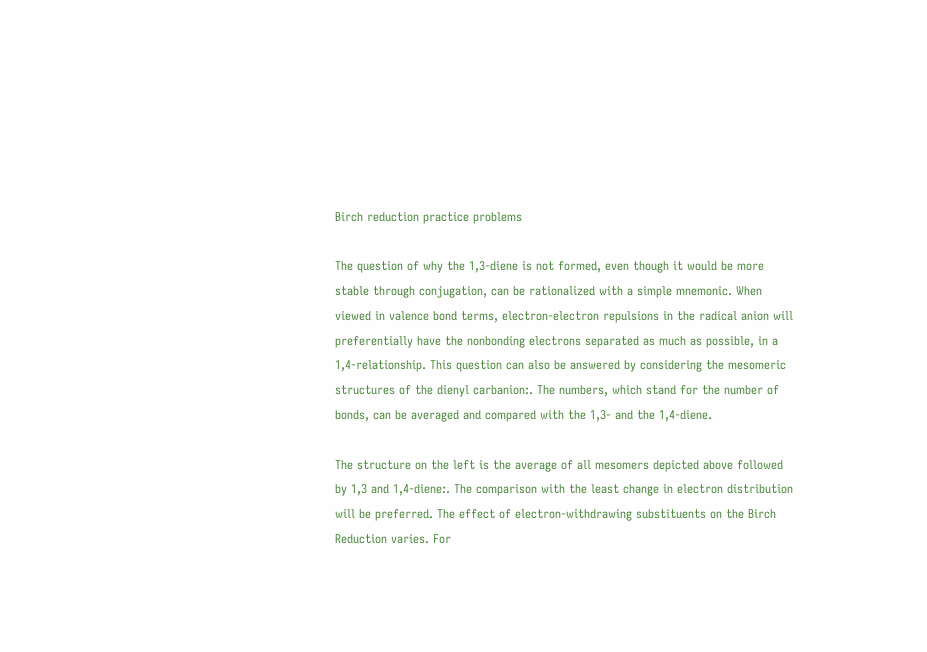Birch reduction practice problems

The question of why the 1,3-diene is not formed, even though it would be more stable through conjugation, can be rationalized with a simple mnemonic. When viewed in valence bond terms, electron-electron repulsions in the radical anion will preferentially have the nonbonding electrons separated as much as possible, in a 1,4-relationship. This question can also be answered by considering the mesomeric structures of the dienyl carbanion:. The numbers, which stand for the number of bonds, can be averaged and compared with the 1,3- and the 1,4-diene.

The structure on the left is the average of all mesomers depicted above followed by 1,3 and 1,4-diene:. The comparison with the least change in electron distribution will be preferred. The effect of electron-withdrawing substituents on the Birch Reduction varies. For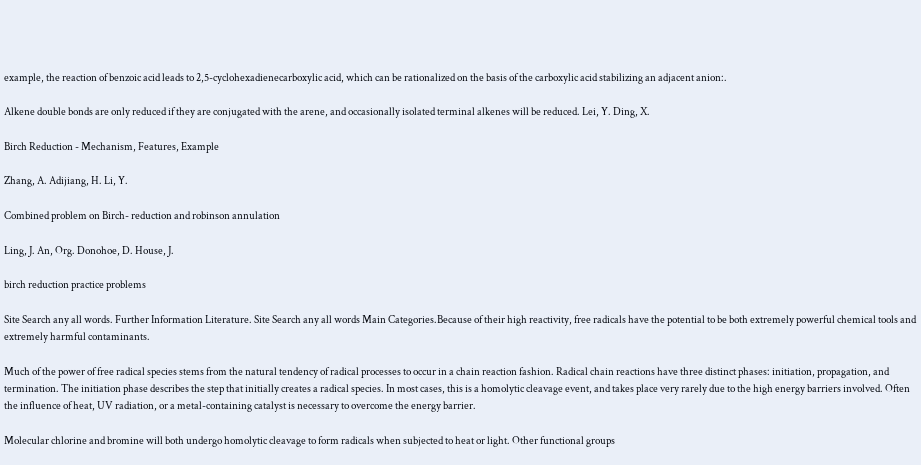example, the reaction of benzoic acid leads to 2,5-cyclohexadienecarboxylic acid, which can be rationalized on the basis of the carboxylic acid stabilizing an adjacent anion:.

Alkene double bonds are only reduced if they are conjugated with the arene, and occasionally isolated terminal alkenes will be reduced. Lei, Y. Ding, X.

Birch Reduction - Mechanism, Features, Example

Zhang, A. Adijiang, H. Li, Y.

Combined problem on Birch- reduction and robinson annulation

Ling, J. An, Org. Donohoe, D. House, J.

birch reduction practice problems

Site Search any all words. Further Information Literature. Site Search any all words Main Categories.Because of their high reactivity, free radicals have the potential to be both extremely powerful chemical tools and extremely harmful contaminants.

Much of the power of free radical species stems from the natural tendency of radical processes to occur in a chain reaction fashion. Radical chain reactions have three distinct phases: initiation, propagation, and termination. The initiation phase describes the step that initially creates a radical species. In most cases, this is a homolytic cleavage event, and takes place very rarely due to the high energy barriers involved. Often the influence of heat, UV radiation, or a metal-containing catalyst is necessary to overcome the energy barrier.

Molecular chlorine and bromine will both undergo homolytic cleavage to form radicals when subjected to heat or light. Other functional groups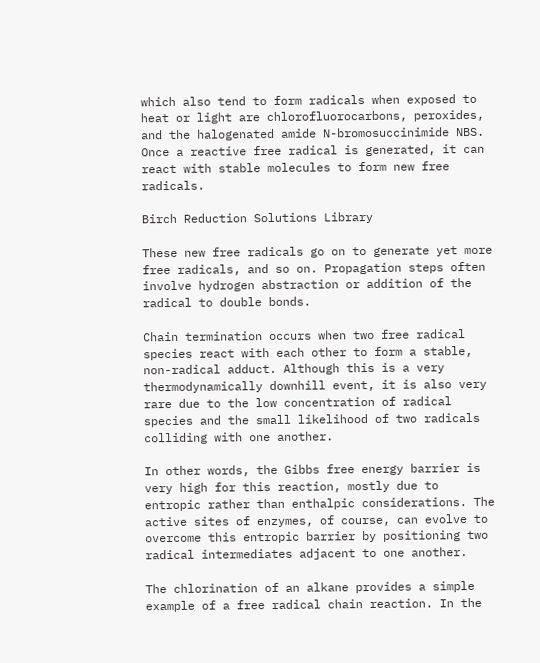which also tend to form radicals when exposed to heat or light are chlorofluorocarbons, peroxides, and the halogenated amide N-bromosuccinimide NBS. Once a reactive free radical is generated, it can react with stable molecules to form new free radicals.

Birch Reduction Solutions Library

These new free radicals go on to generate yet more free radicals, and so on. Propagation steps often involve hydrogen abstraction or addition of the radical to double bonds.

Chain termination occurs when two free radical species react with each other to form a stable, non-radical adduct. Although this is a very thermodynamically downhill event, it is also very rare due to the low concentration of radical species and the small likelihood of two radicals colliding with one another.

In other words, the Gibbs free energy barrier is very high for this reaction, mostly due to entropic rather than enthalpic considerations. The active sites of enzymes, of course, can evolve to overcome this entropic barrier by positioning two radical intermediates adjacent to one another.

The chlorination of an alkane provides a simple example of a free radical chain reaction. In the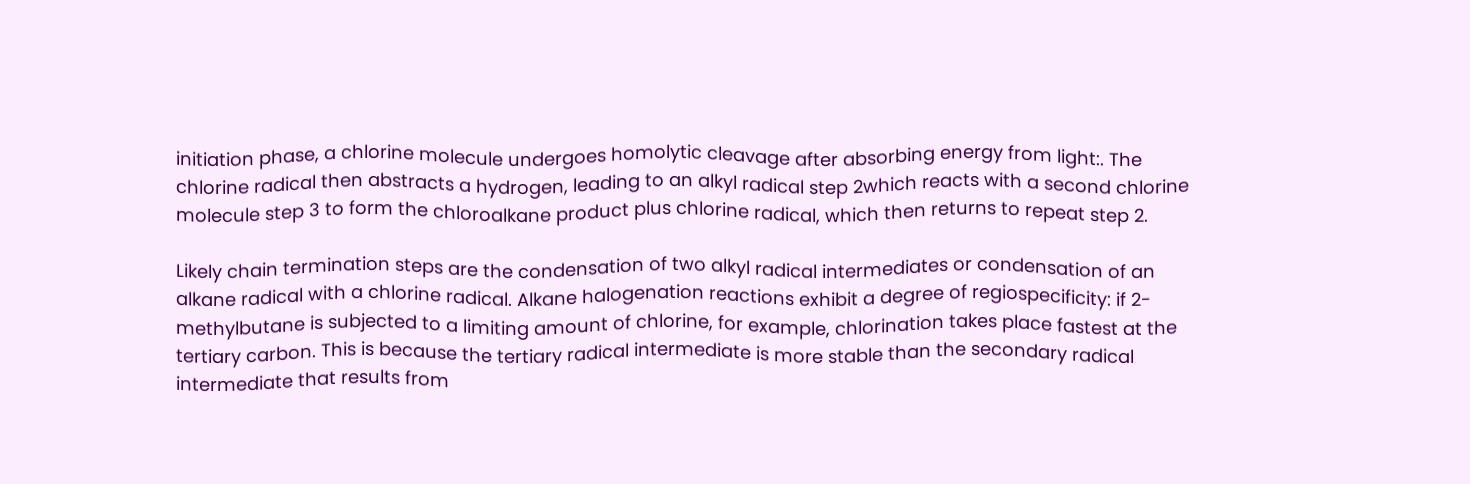initiation phase, a chlorine molecule undergoes homolytic cleavage after absorbing energy from light:. The chlorine radical then abstracts a hydrogen, leading to an alkyl radical step 2which reacts with a second chlorine molecule step 3 to form the chloroalkane product plus chlorine radical, which then returns to repeat step 2.

Likely chain termination steps are the condensation of two alkyl radical intermediates or condensation of an alkane radical with a chlorine radical. Alkane halogenation reactions exhibit a degree of regiospecificity: if 2-methylbutane is subjected to a limiting amount of chlorine, for example, chlorination takes place fastest at the tertiary carbon. This is because the tertiary radical intermediate is more stable than the secondary radical intermediate that results from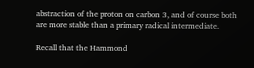abstraction of the proton on carbon 3, and of course both are more stable than a primary radical intermediate.

Recall that the Hammond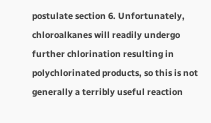postulate section 6. Unfortunately, chloroalkanes will readily undergo further chlorination resulting in polychlorinated products, so this is not generally a terribly useful reaction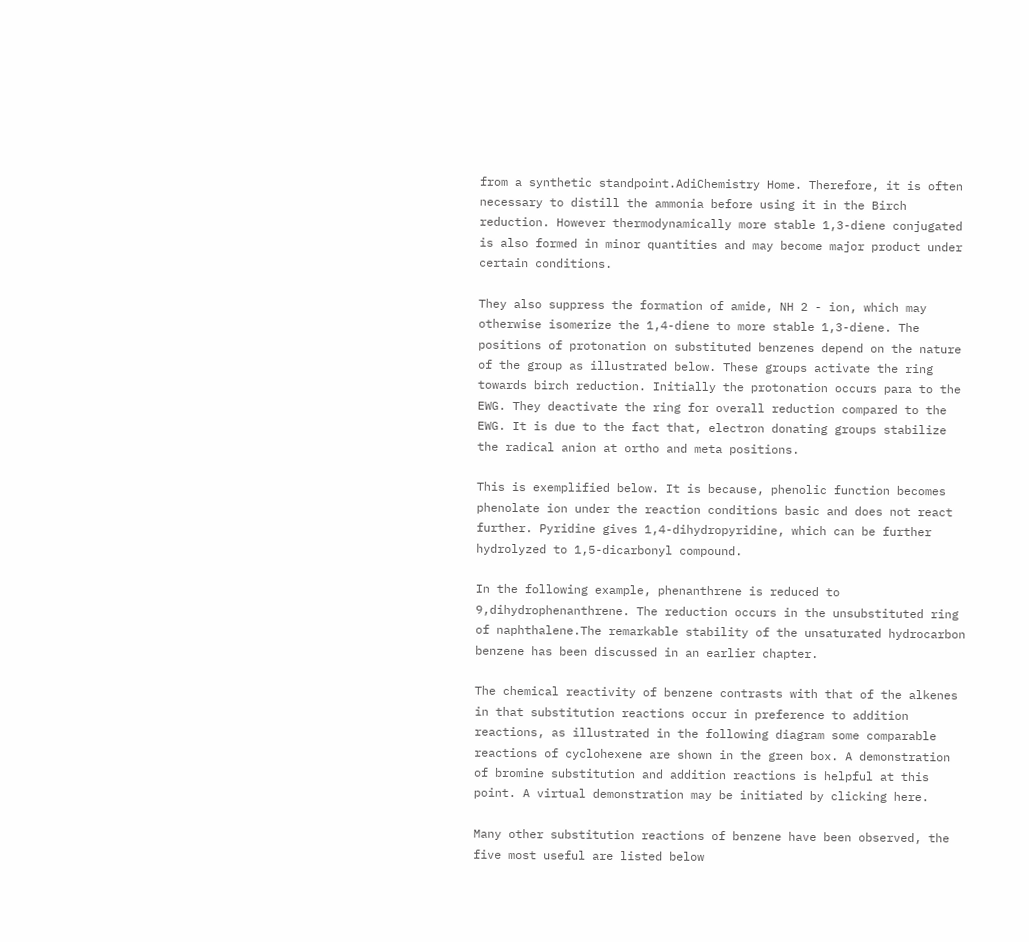from a synthetic standpoint.AdiChemistry Home. Therefore, it is often necessary to distill the ammonia before using it in the Birch reduction. However thermodynamically more stable 1,3-diene conjugated is also formed in minor quantities and may become major product under certain conditions.

They also suppress the formation of amide, NH 2 - ion, which may otherwise isomerize the 1,4-diene to more stable 1,3-diene. The positions of protonation on substituted benzenes depend on the nature of the group as illustrated below. These groups activate the ring towards birch reduction. Initially the protonation occurs para to the EWG. They deactivate the ring for overall reduction compared to the EWG. It is due to the fact that, electron donating groups stabilize the radical anion at ortho and meta positions.

This is exemplified below. It is because, phenolic function becomes phenolate ion under the reaction conditions basic and does not react further. Pyridine gives 1,4-dihydropyridine, which can be further hydrolyzed to 1,5-dicarbonyl compound.

In the following example, phenanthrene is reduced to 9,dihydrophenanthrene. The reduction occurs in the unsubstituted ring of naphthalene.The remarkable stability of the unsaturated hydrocarbon benzene has been discussed in an earlier chapter.

The chemical reactivity of benzene contrasts with that of the alkenes in that substitution reactions occur in preference to addition reactions, as illustrated in the following diagram some comparable reactions of cyclohexene are shown in the green box. A demonstration of bromine substitution and addition reactions is helpful at this point. A virtual demonstration may be initiated by clicking here.

Many other substitution reactions of benzene have been observed, the five most useful are listed below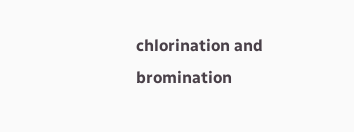chlorination and bromination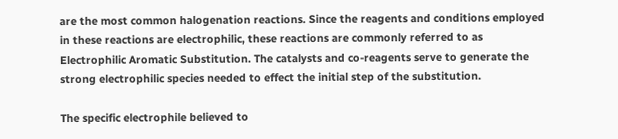are the most common halogenation reactions. Since the reagents and conditions employed in these reactions are electrophilic, these reactions are commonly referred to as Electrophilic Aromatic Substitution. The catalysts and co-reagents serve to generate the strong electrophilic species needed to effect the initial step of the substitution.

The specific electrophile believed to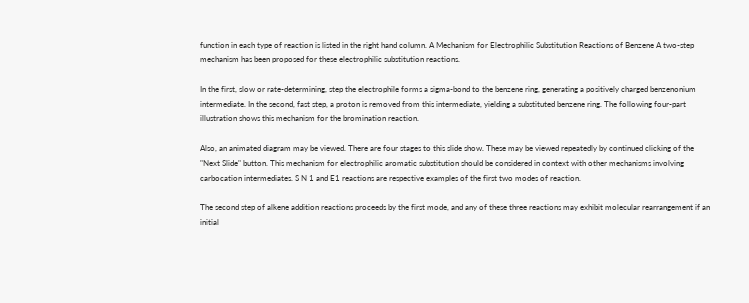function in each type of reaction is listed in the right hand column. A Mechanism for Electrophilic Substitution Reactions of Benzene A two-step mechanism has been proposed for these electrophilic substitution reactions.

In the first, slow or rate-determining, step the electrophile forms a sigma-bond to the benzene ring, generating a positively charged benzenonium intermediate. In the second, fast step, a proton is removed from this intermediate, yielding a substituted benzene ring. The following four-part illustration shows this mechanism for the bromination reaction.

Also, an animated diagram may be viewed. There are four stages to this slide show. These may be viewed repeatedly by continued clicking of the "Next Slide" button. This mechanism for electrophilic aromatic substitution should be considered in context with other mechanisms involving carbocation intermediates. S N 1 and E1 reactions are respective examples of the first two modes of reaction.

The second step of alkene addition reactions proceeds by the first mode, and any of these three reactions may exhibit molecular rearrangement if an initial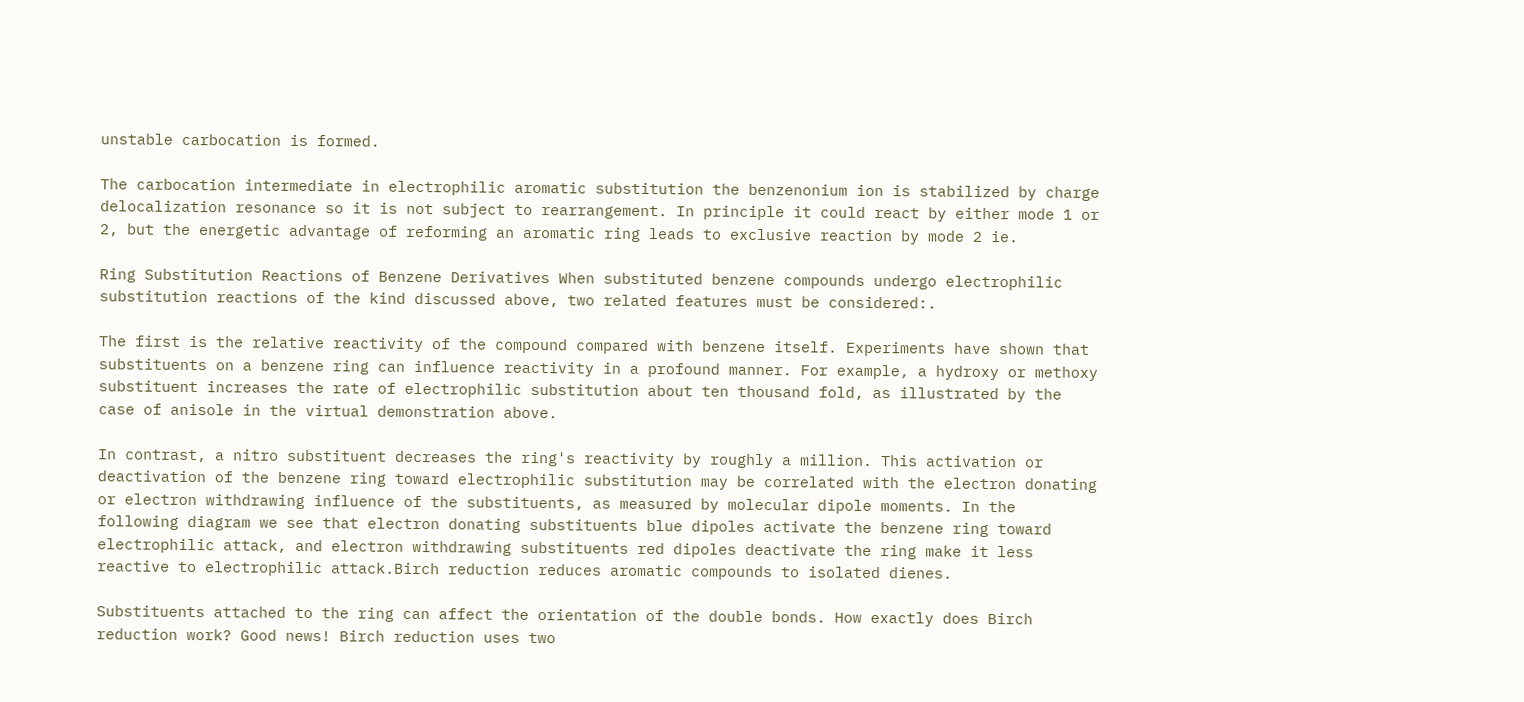unstable carbocation is formed.

The carbocation intermediate in electrophilic aromatic substitution the benzenonium ion is stabilized by charge delocalization resonance so it is not subject to rearrangement. In principle it could react by either mode 1 or 2, but the energetic advantage of reforming an aromatic ring leads to exclusive reaction by mode 2 ie.

Ring Substitution Reactions of Benzene Derivatives When substituted benzene compounds undergo electrophilic substitution reactions of the kind discussed above, two related features must be considered:.

The first is the relative reactivity of the compound compared with benzene itself. Experiments have shown that substituents on a benzene ring can influence reactivity in a profound manner. For example, a hydroxy or methoxy substituent increases the rate of electrophilic substitution about ten thousand fold, as illustrated by the case of anisole in the virtual demonstration above.

In contrast, a nitro substituent decreases the ring's reactivity by roughly a million. This activation or deactivation of the benzene ring toward electrophilic substitution may be correlated with the electron donating or electron withdrawing influence of the substituents, as measured by molecular dipole moments. In the following diagram we see that electron donating substituents blue dipoles activate the benzene ring toward electrophilic attack, and electron withdrawing substituents red dipoles deactivate the ring make it less reactive to electrophilic attack.Birch reduction reduces aromatic compounds to isolated dienes.

Substituents attached to the ring can affect the orientation of the double bonds. How exactly does Birch reduction work? Good news! Birch reduction uses two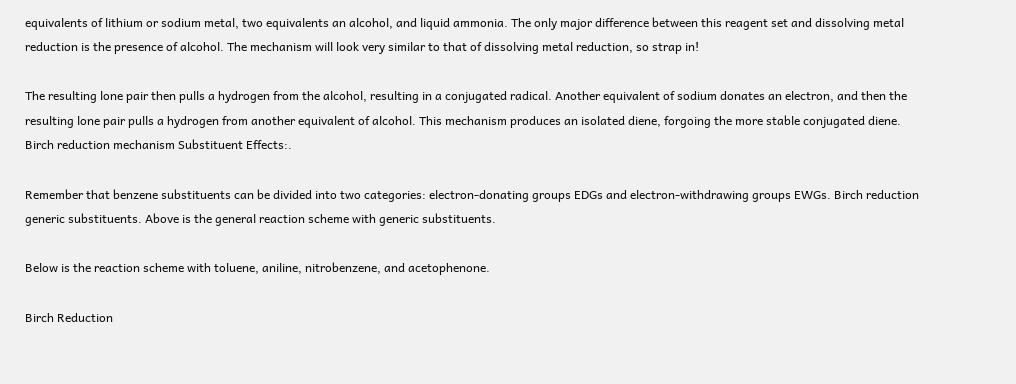equivalents of lithium or sodium metal, two equivalents an alcohol, and liquid ammonia. The only major difference between this reagent set and dissolving metal reduction is the presence of alcohol. The mechanism will look very similar to that of dissolving metal reduction, so strap in!

The resulting lone pair then pulls a hydrogen from the alcohol, resulting in a conjugated radical. Another equivalent of sodium donates an electron, and then the resulting lone pair pulls a hydrogen from another equivalent of alcohol. This mechanism produces an isolated diene, forgoing the more stable conjugated diene. Birch reduction mechanism Substituent Effects:.

Remember that benzene substituents can be divided into two categories: electron-donating groups EDGs and electron-withdrawing groups EWGs. Birch reduction generic substituents. Above is the general reaction scheme with generic substituents.

Below is the reaction scheme with toluene, aniline, nitrobenzene, and acetophenone.

Birch Reduction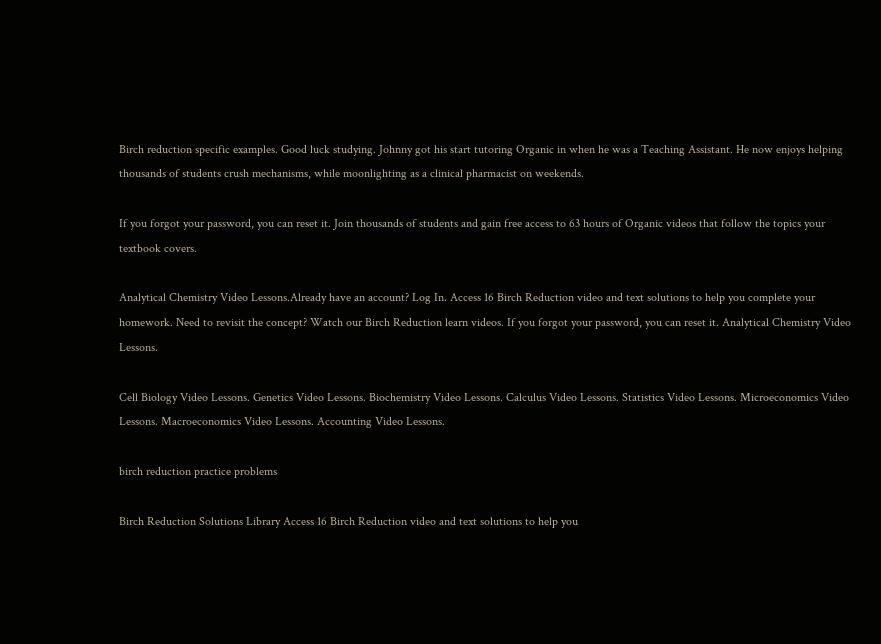Birch reduction specific examples. Good luck studying. Johnny got his start tutoring Organic in when he was a Teaching Assistant. He now enjoys helping thousands of students crush mechanisms, while moonlighting as a clinical pharmacist on weekends.

If you forgot your password, you can reset it. Join thousands of students and gain free access to 63 hours of Organic videos that follow the topics your textbook covers.

Analytical Chemistry Video Lessons.Already have an account? Log In. Access 16 Birch Reduction video and text solutions to help you complete your homework. Need to revisit the concept? Watch our Birch Reduction learn videos. If you forgot your password, you can reset it. Analytical Chemistry Video Lessons.

Cell Biology Video Lessons. Genetics Video Lessons. Biochemistry Video Lessons. Calculus Video Lessons. Statistics Video Lessons. Microeconomics Video Lessons. Macroeconomics Video Lessons. Accounting Video Lessons.

birch reduction practice problems

Birch Reduction Solutions Library Access 16 Birch Reduction video and text solutions to help you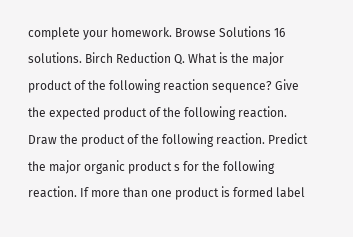complete your homework. Browse Solutions 16 solutions. Birch Reduction Q. What is the major product of the following reaction sequence? Give the expected product of the following reaction. Draw the product of the following reaction. Predict the major organic product s for the following reaction. If more than one product is formed label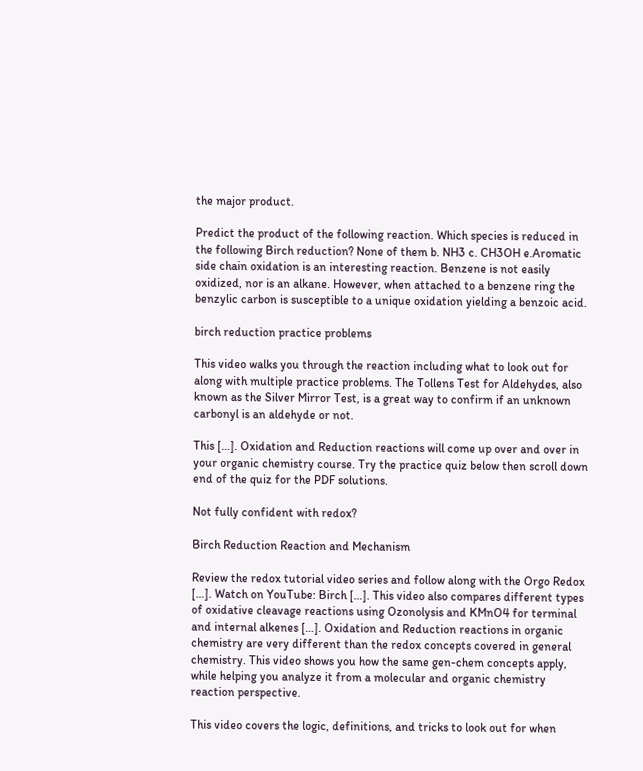the major product.

Predict the product of the following reaction. Which species is reduced in the following Birch reduction? None of them b. NH3 c. CH3OH e.Aromatic side chain oxidation is an interesting reaction. Benzene is not easily oxidized, nor is an alkane. However, when attached to a benzene ring the benzylic carbon is susceptible to a unique oxidation yielding a benzoic acid.

birch reduction practice problems

This video walks you through the reaction including what to look out for along with multiple practice problems. The Tollens Test for Aldehydes, also known as the Silver Mirror Test, is a great way to confirm if an unknown carbonyl is an aldehyde or not.

This […]. Oxidation and Reduction reactions will come up over and over in your organic chemistry course. Try the practice quiz below then scroll down end of the quiz for the PDF solutions.

Not fully confident with redox?

Birch Reduction Reaction and Mechanism

Review the redox tutorial video series and follow along with the Orgo Redox […]. Watch on YouTube: Birch […]. This video also compares different types of oxidative cleavage reactions using Ozonolysis and KMnO4 for terminal and internal alkenes […]. Oxidation and Reduction reactions in organic chemistry are very different than the redox concepts covered in general chemistry. This video shows you how the same gen-chem concepts apply, while helping you analyze it from a molecular and organic chemistry reaction perspective.

This video covers the logic, definitions, and tricks to look out for when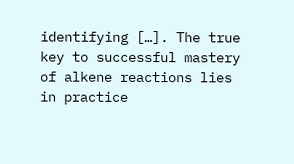identifying […]. The true key to successful mastery of alkene reactions lies in practice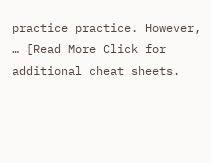practice practice. However, … [Read More Click for additional cheat sheets.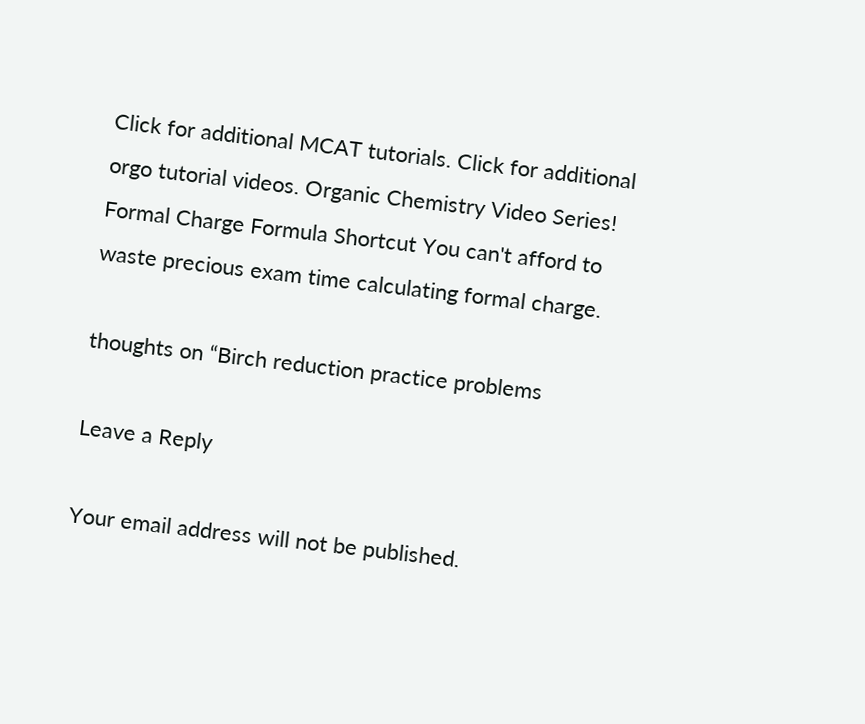Click for additional MCAT tutorials. Click for additional orgo tutorial videos. Organic Chemistry Video Series! Formal Charge Formula Shortcut You can't afford to waste precious exam time calculating formal charge.

thoughts on “Birch reduction practice problems

Leave a Reply

Your email address will not be published.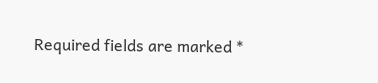Required fields are marked *